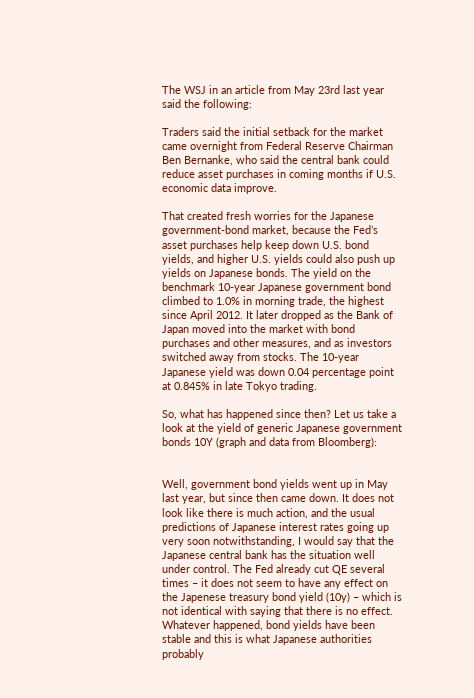The WSJ in an article from May 23rd last year said the following:

Traders said the initial setback for the market came overnight from Federal Reserve Chairman Ben Bernanke, who said the central bank could reduce asset purchases in coming months if U.S. economic data improve.

That created fresh worries for the Japanese government-bond market, because the Fed’s asset purchases help keep down U.S. bond yields, and higher U.S. yields could also push up yields on Japanese bonds. The yield on the benchmark 10-year Japanese government bond climbed to 1.0% in morning trade, the highest since April 2012. It later dropped as the Bank of Japan moved into the market with bond purchases and other measures, and as investors switched away from stocks. The 10-year Japanese yield was down 0.04 percentage point at 0.845% in late Tokyo trading.

So, what has happened since then? Let us take a look at the yield of generic Japanese government bonds 10Y (graph and data from Bloomberg):


Well, government bond yields went up in May last year, but since then came down. It does not look like there is much action, and the usual predictions of Japanese interest rates going up very soon notwithstanding, I would say that the Japanese central bank has the situation well under control. The Fed already cut QE several times – it does not seem to have any effect on the Japenese treasury bond yield (10y) – which is not identical with saying that there is no effect. Whatever happened, bond yields have been stable and this is what Japanese authorities probably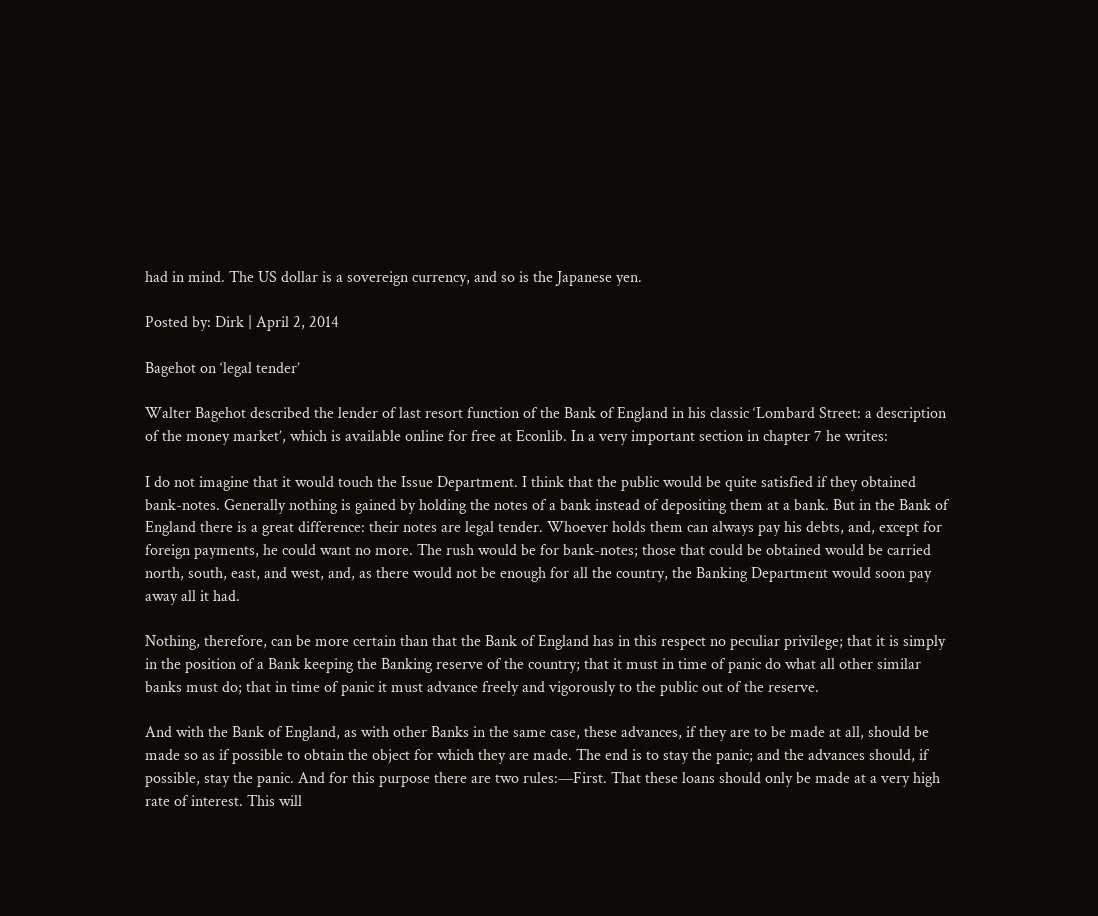had in mind. The US dollar is a sovereign currency, and so is the Japanese yen.

Posted by: Dirk | April 2, 2014

Bagehot on ‘legal tender’

Walter Bagehot described the lender of last resort function of the Bank of England in his classic ‘Lombard Street: a description of the money market’, which is available online for free at Econlib. In a very important section in chapter 7 he writes:

I do not imagine that it would touch the Issue Department. I think that the public would be quite satisfied if they obtained bank-notes. Generally nothing is gained by holding the notes of a bank instead of depositing them at a bank. But in the Bank of England there is a great difference: their notes are legal tender. Whoever holds them can always pay his debts, and, except for foreign payments, he could want no more. The rush would be for bank-notes; those that could be obtained would be carried north, south, east, and west, and, as there would not be enough for all the country, the Banking Department would soon pay away all it had.

Nothing, therefore, can be more certain than that the Bank of England has in this respect no peculiar privilege; that it is simply in the position of a Bank keeping the Banking reserve of the country; that it must in time of panic do what all other similar banks must do; that in time of panic it must advance freely and vigorously to the public out of the reserve.

And with the Bank of England, as with other Banks in the same case, these advances, if they are to be made at all, should be made so as if possible to obtain the object for which they are made. The end is to stay the panic; and the advances should, if possible, stay the panic. And for this purpose there are two rules:—First. That these loans should only be made at a very high rate of interest. This will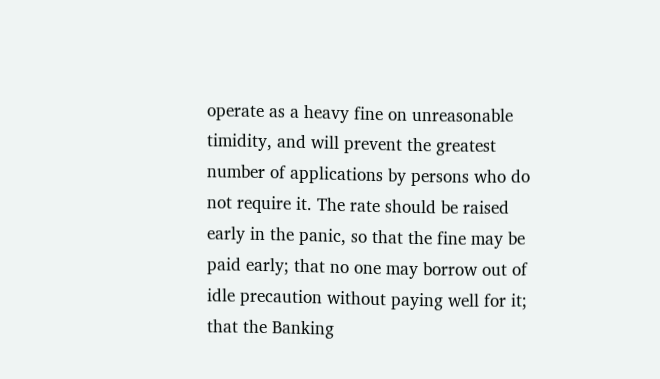operate as a heavy fine on unreasonable timidity, and will prevent the greatest number of applications by persons who do not require it. The rate should be raised early in the panic, so that the fine may be paid early; that no one may borrow out of idle precaution without paying well for it; that the Banking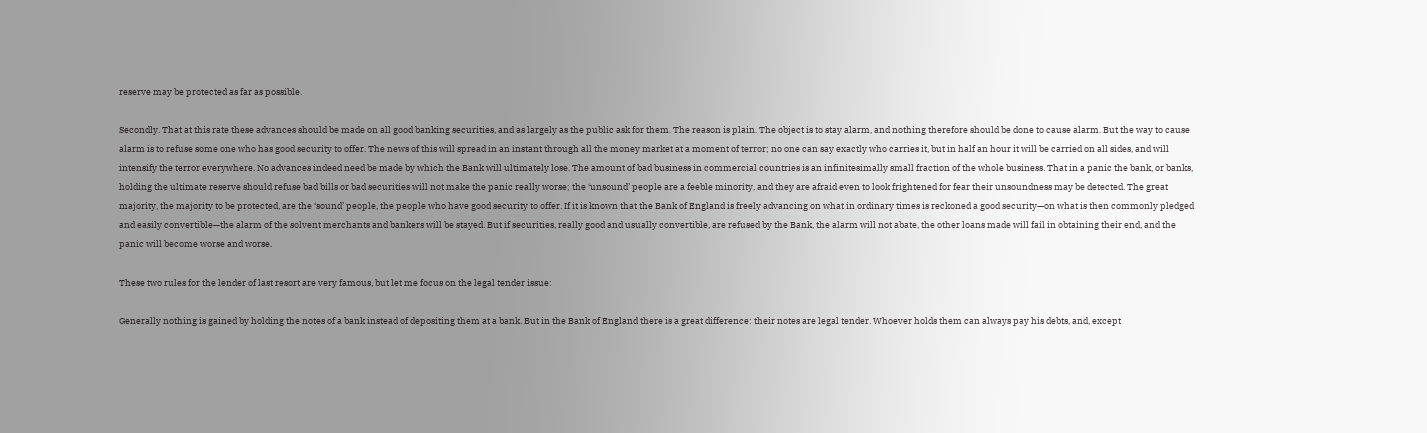reserve may be protected as far as possible.

Secondly. That at this rate these advances should be made on all good banking securities, and as largely as the public ask for them. The reason is plain. The object is to stay alarm, and nothing therefore should be done to cause alarm. But the way to cause alarm is to refuse some one who has good security to offer. The news of this will spread in an instant through all the money market at a moment of terror; no one can say exactly who carries it, but in half an hour it will be carried on all sides, and will intensify the terror everywhere. No advances indeed need be made by which the Bank will ultimately lose. The amount of bad business in commercial countries is an infinitesimally small fraction of the whole business. That in a panic the bank, or banks, holding the ultimate reserve should refuse bad bills or bad securities will not make the panic really worse; the ‘unsound’ people are a feeble minority, and they are afraid even to look frightened for fear their unsoundness may be detected. The great majority, the majority to be protected, are the ‘sound’ people, the people who have good security to offer. If it is known that the Bank of England is freely advancing on what in ordinary times is reckoned a good security—on what is then commonly pledged and easily convertible—the alarm of the solvent merchants and bankers will be stayed. But if securities, really good and usually convertible, are refused by the Bank, the alarm will not abate, the other loans made will fail in obtaining their end, and the panic will become worse and worse.

These two rules for the lender of last resort are very famous, but let me focus on the legal tender issue:

Generally nothing is gained by holding the notes of a bank instead of depositing them at a bank. But in the Bank of England there is a great difference: their notes are legal tender. Whoever holds them can always pay his debts, and, except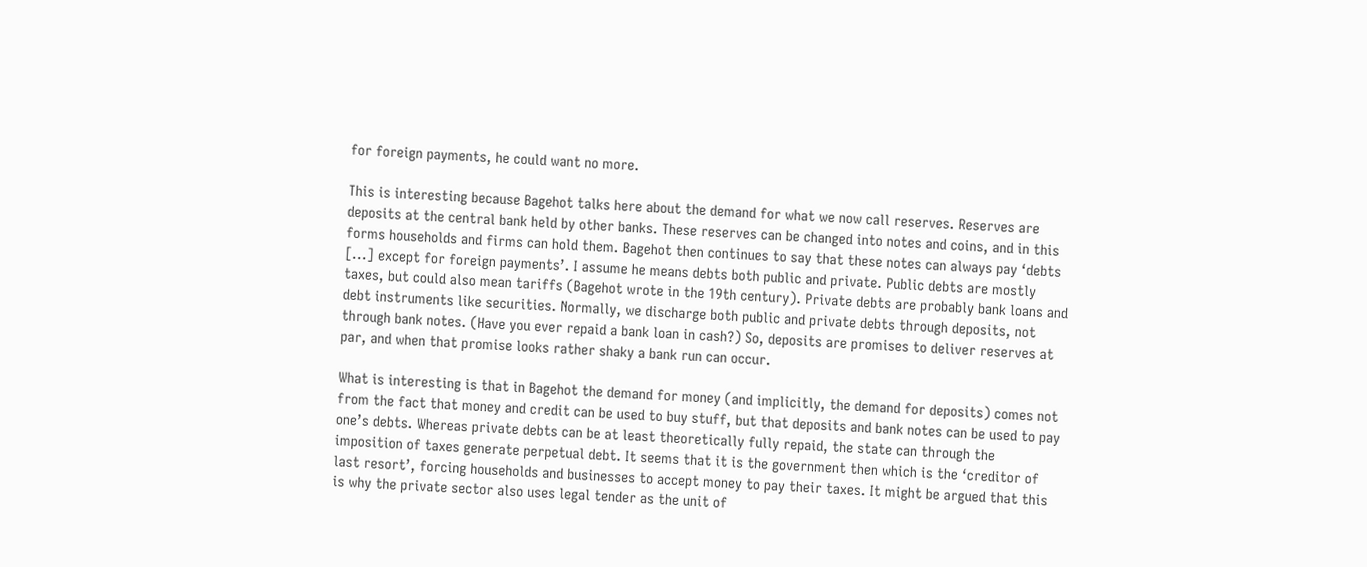for foreign payments, he could want no more.

This is interesting because Bagehot talks here about the demand for what we now call reserves. Reserves are deposits at the central bank held by other banks. These reserves can be changed into notes and coins, and in this forms households and firms can hold them. Bagehot then continues to say that these notes can always pay ‘debts [...] except for foreign payments’. I assume he means debts both public and private. Public debts are mostly taxes, but could also mean tariffs (Bagehot wrote in the 19th century). Private debts are probably bank loans and debt instruments like securities. Normally, we discharge both public and private debts through deposits, not through bank notes. (Have you ever repaid a bank loan in cash?) So, deposits are promises to deliver reserves at par, and when that promise looks rather shaky a bank run can occur.

What is interesting is that in Bagehot the demand for money (and implicitly, the demand for deposits) comes not from the fact that money and credit can be used to buy stuff, but that deposits and bank notes can be used to pay one’s debts. Whereas private debts can be at least theoretically fully repaid, the state can through the imposition of taxes generate perpetual debt. It seems that it is the government then which is the ‘creditor of last resort’, forcing households and businesses to accept money to pay their taxes. It might be argued that this is why the private sector also uses legal tender as the unit of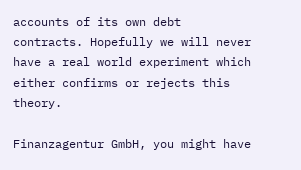accounts of its own debt contracts. Hopefully we will never have a real world experiment which either confirms or rejects this theory.

Finanzagentur GmbH, you might have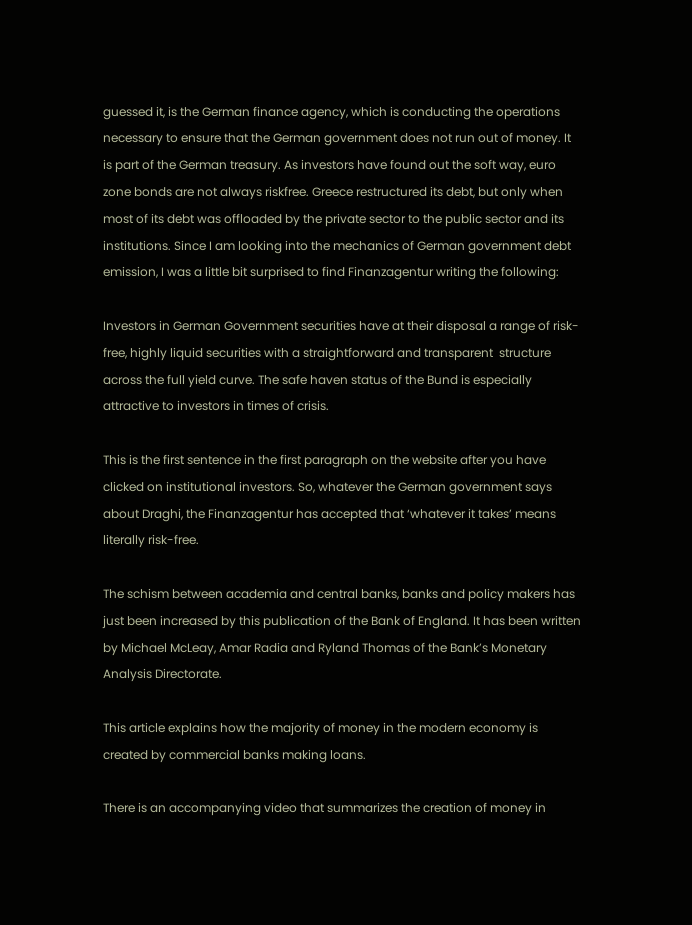guessed it, is the German finance agency, which is conducting the operations necessary to ensure that the German government does not run out of money. It is part of the German treasury. As investors have found out the soft way, euro zone bonds are not always riskfree. Greece restructured its debt, but only when most of its debt was offloaded by the private sector to the public sector and its institutions. Since I am looking into the mechanics of German government debt emission, I was a little bit surprised to find Finanzagentur writing the following:

Investors in German Government securities have at their disposal a range of risk-free, highly liquid securities with a straightforward and transparent  structure across the full yield curve. The safe haven status of the Bund is especially attractive to investors in times of crisis.

This is the first sentence in the first paragraph on the website after you have clicked on institutional investors. So, whatever the German government says about Draghi, the Finanzagentur has accepted that ‘whatever it takes’ means literally risk-free.

The schism between academia and central banks, banks and policy makers has just been increased by this publication of the Bank of England. It has been written by Michael McLeay, Amar Radia and Ryland Thomas of the Bank’s Monetary Analysis Directorate.

This article explains how the majority of money in the modern economy is created by commercial banks making loans.

There is an accompanying video that summarizes the creation of money in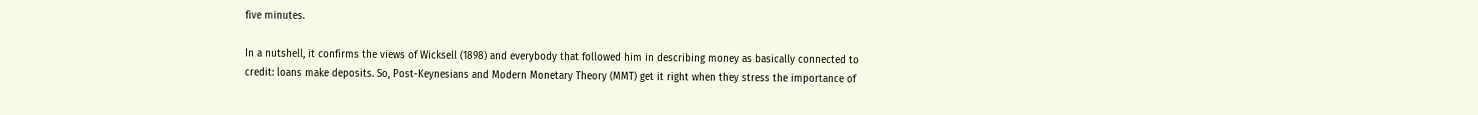five minutes.

In a nutshell, it confirms the views of Wicksell (1898) and everybody that followed him in describing money as basically connected to credit: loans make deposits. So, Post-Keynesians and Modern Monetary Theory (MMT) get it right when they stress the importance of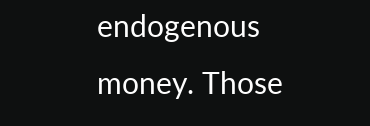endogenous money. Those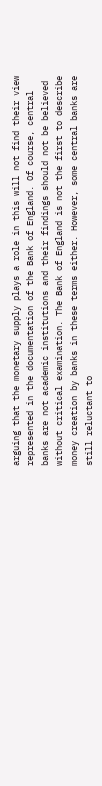arguing that the monetary supply plays a role in this will not find their view represented in the documentation of the Bank of England. Of course, central banks are not academic institutions and their findings should not be believed without critical examination. The Bank of England is not the first to describe money creation by banks in these terms either. However, some central banks are still reluctant to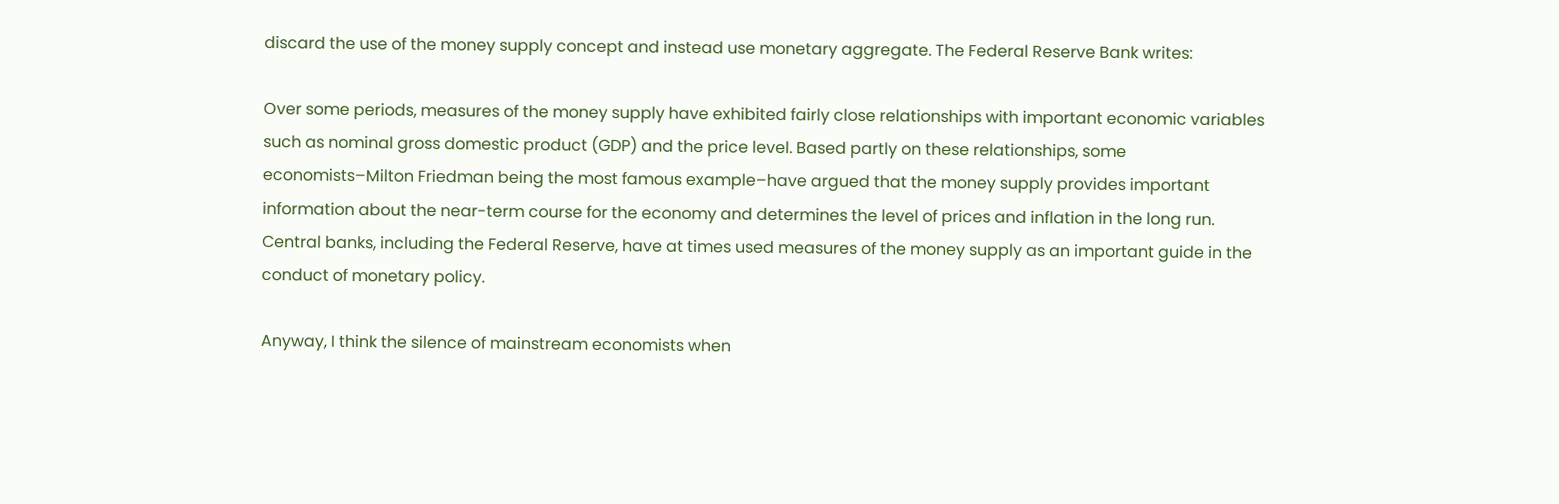discard the use of the money supply concept and instead use monetary aggregate. The Federal Reserve Bank writes:

Over some periods, measures of the money supply have exhibited fairly close relationships with important economic variables such as nominal gross domestic product (GDP) and the price level. Based partly on these relationships, some economists–Milton Friedman being the most famous example–have argued that the money supply provides important information about the near-term course for the economy and determines the level of prices and inflation in the long run. Central banks, including the Federal Reserve, have at times used measures of the money supply as an important guide in the conduct of monetary policy.

Anyway, I think the silence of mainstream economists when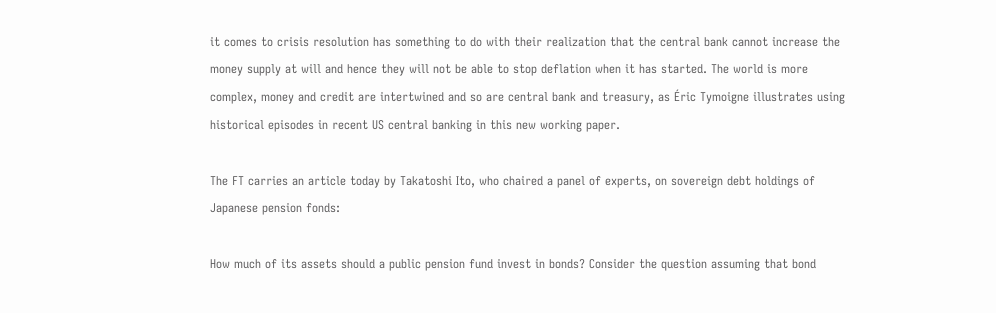it comes to crisis resolution has something to do with their realization that the central bank cannot increase the money supply at will and hence they will not be able to stop deflation when it has started. The world is more complex, money and credit are intertwined and so are central bank and treasury, as Éric Tymoigne illustrates using historical episodes in recent US central banking in this new working paper.

The FT carries an article today by Takatoshi Ito, who chaired a panel of experts, on sovereign debt holdings of Japanese pension fonds:

How much of its assets should a public pension fund invest in bonds? Consider the question assuming that bond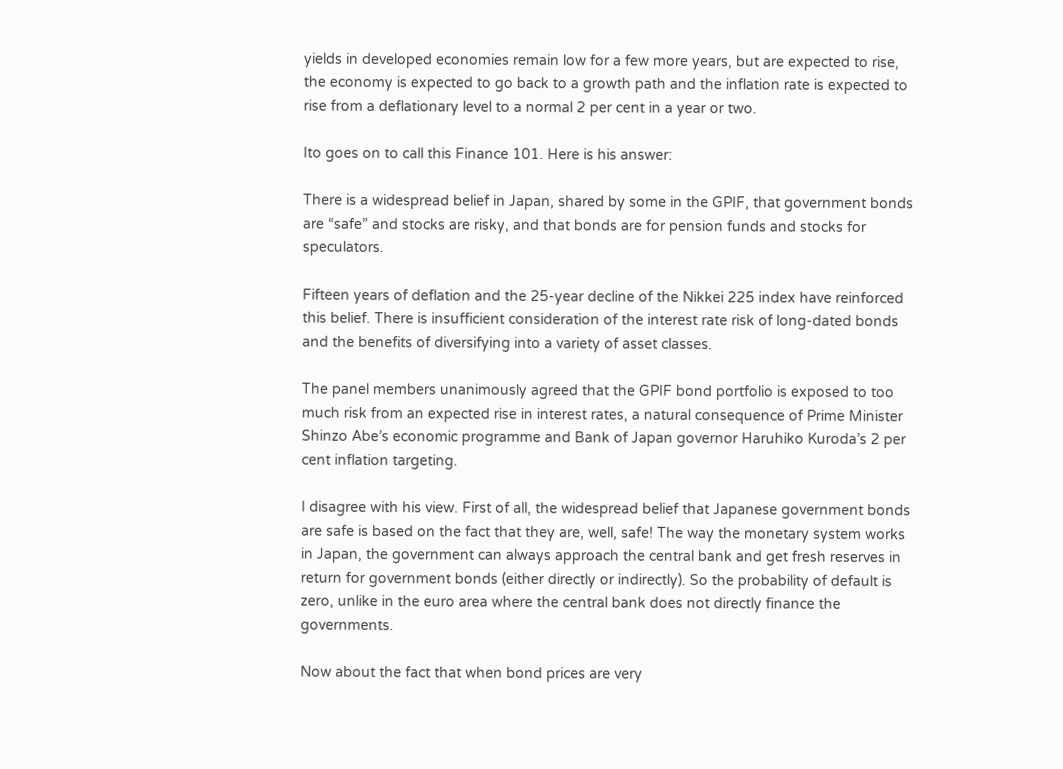yields in developed economies remain low for a few more years, but are expected to rise, the economy is expected to go back to a growth path and the inflation rate is expected to rise from a deflationary level to a normal 2 per cent in a year or two.

Ito goes on to call this Finance 101. Here is his answer:

There is a widespread belief in Japan, shared by some in the GPIF, that government bonds are “safe” and stocks are risky, and that bonds are for pension funds and stocks for speculators.

Fifteen years of deflation and the 25-year decline of the Nikkei 225 index have reinforced this belief. There is insufficient consideration of the interest rate risk of long-dated bonds and the benefits of diversifying into a variety of asset classes.

The panel members unanimously agreed that the GPIF bond portfolio is exposed to too much risk from an expected rise in interest rates, a natural consequence of Prime Minister Shinzo Abe’s economic programme and Bank of Japan governor Haruhiko Kuroda’s 2 per cent inflation targeting.

I disagree with his view. First of all, the widespread belief that Japanese government bonds are safe is based on the fact that they are, well, safe! The way the monetary system works in Japan, the government can always approach the central bank and get fresh reserves in return for government bonds (either directly or indirectly). So the probability of default is zero, unlike in the euro area where the central bank does not directly finance the governments.

Now about the fact that when bond prices are very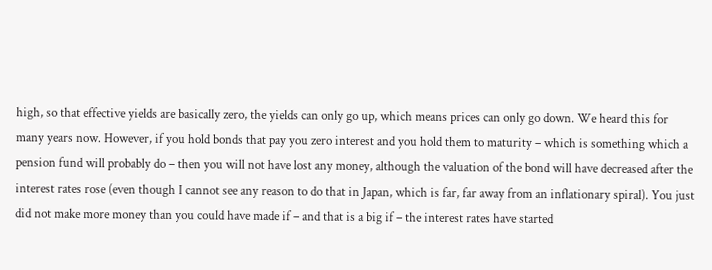high, so that effective yields are basically zero, the yields can only go up, which means prices can only go down. We heard this for many years now. However, if you hold bonds that pay you zero interest and you hold them to maturity – which is something which a pension fund will probably do – then you will not have lost any money, although the valuation of the bond will have decreased after the interest rates rose (even though I cannot see any reason to do that in Japan, which is far, far away from an inflationary spiral). You just did not make more money than you could have made if – and that is a big if – the interest rates have started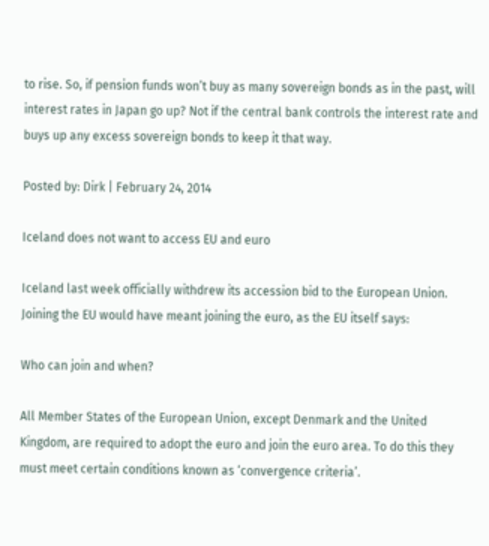to rise. So, if pension funds won’t buy as many sovereign bonds as in the past, will interest rates in Japan go up? Not if the central bank controls the interest rate and buys up any excess sovereign bonds to keep it that way.

Posted by: Dirk | February 24, 2014

Iceland does not want to access EU and euro

Iceland last week officially withdrew its accession bid to the European Union. Joining the EU would have meant joining the euro, as the EU itself says:

Who can join and when?

All Member States of the European Union, except Denmark and the United Kingdom, are required to adopt the euro and join the euro area. To do this they must meet certain conditions known as ‘convergence criteria’.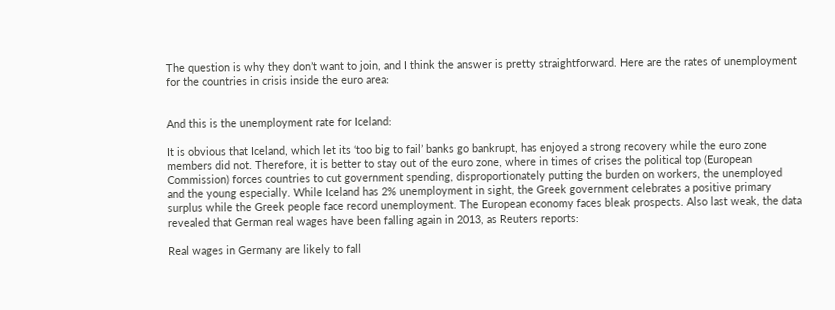The question is why they don’t want to join, and I think the answer is pretty straightforward. Here are the rates of unemployment for the countries in crisis inside the euro area:


And this is the unemployment rate for Iceland:

It is obvious that Iceland, which let its ‘too big to fail’ banks go bankrupt, has enjoyed a strong recovery while the euro zone members did not. Therefore, it is better to stay out of the euro zone, where in times of crises the political top (European Commission) forces countries to cut government spending, disproportionately putting the burden on workers, the unemployed and the young especially. While Iceland has 2% unemployment in sight, the Greek government celebrates a positive primary surplus while the Greek people face record unemployment. The European economy faces bleak prospects. Also last weak, the data revealed that German real wages have been falling again in 2013, as Reuters reports:

Real wages in Germany are likely to fall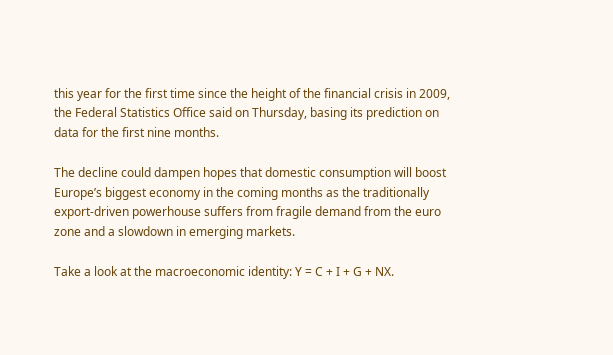this year for the first time since the height of the financial crisis in 2009, the Federal Statistics Office said on Thursday, basing its prediction on data for the first nine months.

The decline could dampen hopes that domestic consumption will boost Europe’s biggest economy in the coming months as the traditionally export-driven powerhouse suffers from fragile demand from the euro zone and a slowdown in emerging markets.

Take a look at the macroeconomic identity: Y = C + I + G + NX.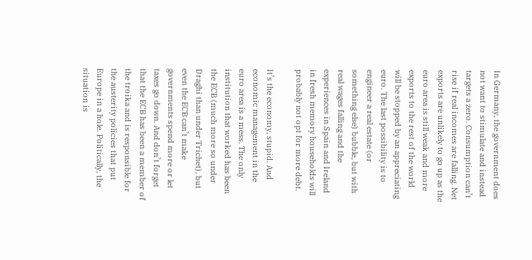In Germany, the government does not want to stimulate and instead targets a zero. Consumption can’t rise if real incomes are falling. Net exports are unlikely to go up as the euro area is still weak and more exports to the rest of the world will be stopped by an appreciating euro. The last possibility is to engineer a real estate (or something else) bubble, but with real wages falling and the experiences in Spain and Ireland in fresh memory households will probably not opt for more debt.

It’s the economy, stupid. And economic management in the euro area is a mess. The only institution that worked has been the ECB (much more so under Draghi than under Trichet), but even the ECB can’t make governments spend more or let taxes go down. And don’t forget that the ECB has been a member of the troika and is responsible for the austerity policies that put Europe in a hole. Politically, the situation is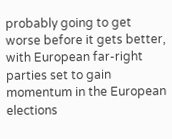probably going to get worse before it gets better, with European far-right parties set to gain momentum in the European elections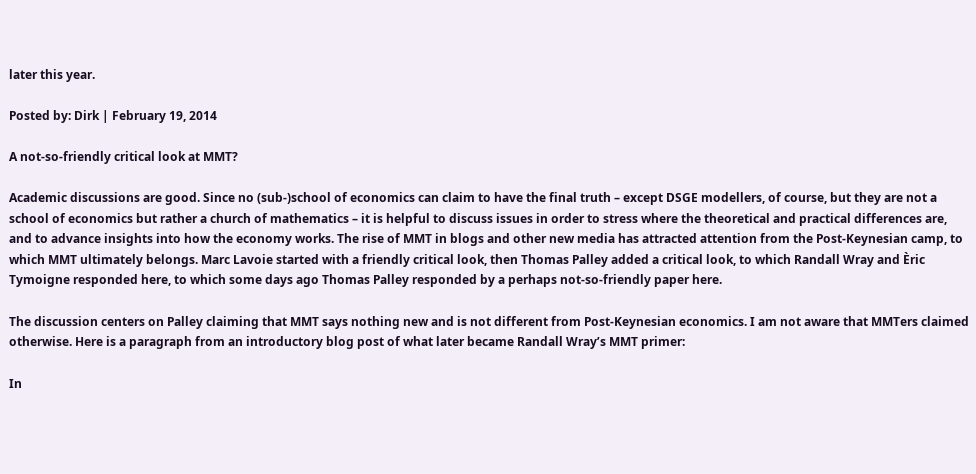later this year.

Posted by: Dirk | February 19, 2014

A not-so-friendly critical look at MMT?

Academic discussions are good. Since no (sub-)school of economics can claim to have the final truth – except DSGE modellers, of course, but they are not a school of economics but rather a church of mathematics – it is helpful to discuss issues in order to stress where the theoretical and practical differences are, and to advance insights into how the economy works. The rise of MMT in blogs and other new media has attracted attention from the Post-Keynesian camp, to which MMT ultimately belongs. Marc Lavoie started with a friendly critical look, then Thomas Palley added a critical look, to which Randall Wray and Èric Tymoigne responded here, to which some days ago Thomas Palley responded by a perhaps not-so-friendly paper here.

The discussion centers on Palley claiming that MMT says nothing new and is not different from Post-Keynesian economics. I am not aware that MMTers claimed otherwise. Here is a paragraph from an introductory blog post of what later became Randall Wray’s MMT primer:

In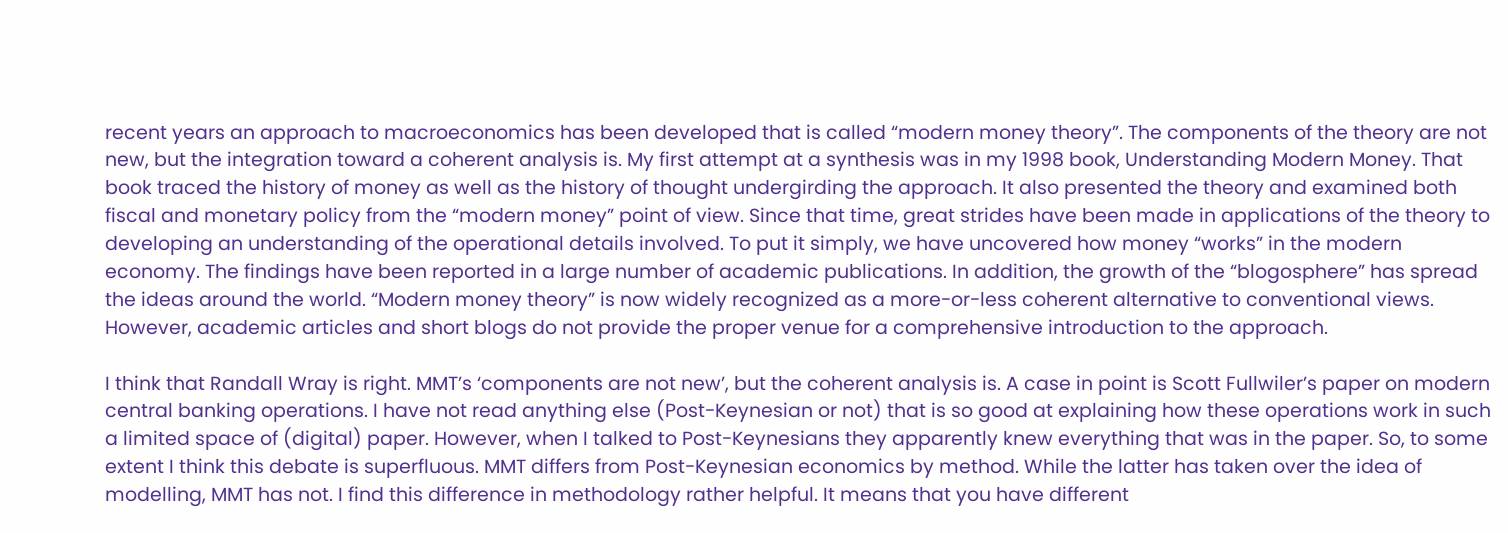recent years an approach to macroeconomics has been developed that is called “modern money theory”. The components of the theory are not new, but the integration toward a coherent analysis is. My first attempt at a synthesis was in my 1998 book, Understanding Modern Money. That book traced the history of money as well as the history of thought undergirding the approach. It also presented the theory and examined both fiscal and monetary policy from the “modern money” point of view. Since that time, great strides have been made in applications of the theory to developing an understanding of the operational details involved. To put it simply, we have uncovered how money “works” in the modern economy. The findings have been reported in a large number of academic publications. In addition, the growth of the “blogosphere” has spread the ideas around the world. “Modern money theory” is now widely recognized as a more-or-less coherent alternative to conventional views. However, academic articles and short blogs do not provide the proper venue for a comprehensive introduction to the approach.

I think that Randall Wray is right. MMT’s ‘components are not new’, but the coherent analysis is. A case in point is Scott Fullwiler’s paper on modern central banking operations. I have not read anything else (Post-Keynesian or not) that is so good at explaining how these operations work in such a limited space of (digital) paper. However, when I talked to Post-Keynesians they apparently knew everything that was in the paper. So, to some extent I think this debate is superfluous. MMT differs from Post-Keynesian economics by method. While the latter has taken over the idea of modelling, MMT has not. I find this difference in methodology rather helpful. It means that you have different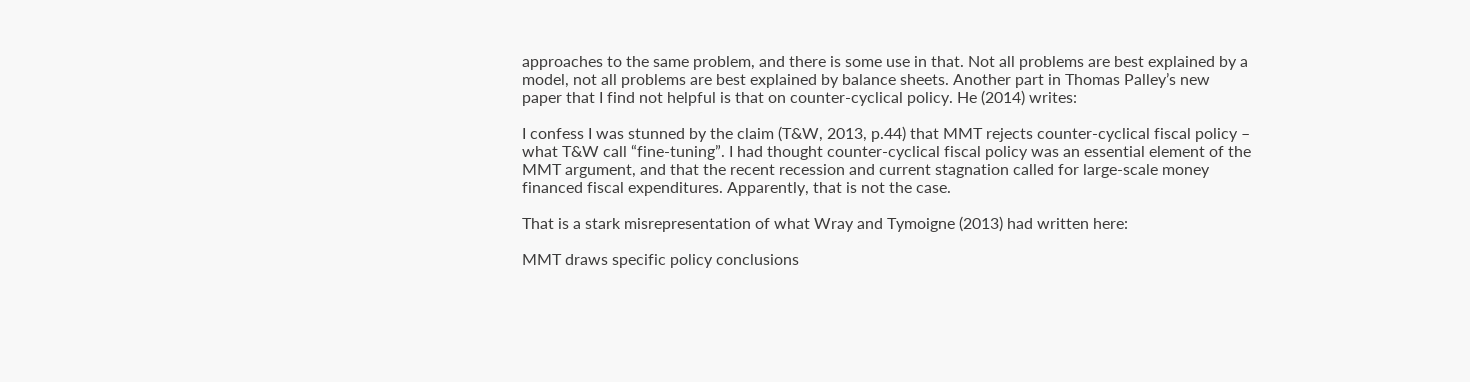approaches to the same problem, and there is some use in that. Not all problems are best explained by a model, not all problems are best explained by balance sheets. Another part in Thomas Palley’s new paper that I find not helpful is that on counter-cyclical policy. He (2014) writes:

I confess I was stunned by the claim (T&W, 2013, p.44) that MMT rejects counter-cyclical fiscal policy – what T&W call “fine-tuning”. I had thought counter-cyclical fiscal policy was an essential element of the MMT argument, and that the recent recession and current stagnation called for large-scale money financed fiscal expenditures. Apparently, that is not the case.

That is a stark misrepresentation of what Wray and Tymoigne (2013) had written here:

MMT draws specific policy conclusions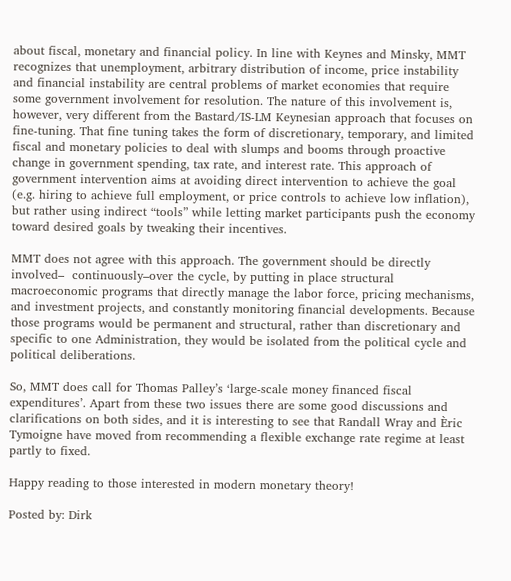about fiscal, monetary and financial policy. In line with Keynes and Minsky, MMT recognizes that unemployment, arbitrary distribution of income, price instability and financial instability are central problems of market economies that require some government involvement for resolution. The nature of this involvement is, however, very different from the Bastard/IS-LM Keynesian approach that focuses on fine-tuning. That fine tuning takes the form of discretionary, temporary, and limited fiscal and monetary policies to deal with slumps and booms through proactive change in government spending, tax rate, and interest rate. This approach of government intervention aims at avoiding direct intervention to achieve the goal (e.g. hiring to achieve full employment, or price controls to achieve low inflation), but rather using indirect “tools” while letting market participants push the economy toward desired goals by tweaking their incentives.

MMT does not agree with this approach. The government should be directly involved–  continuously–over the cycle, by putting in place structural macroeconomic programs that directly manage the labor force, pricing mechanisms, and investment projects, and constantly monitoring financial developments. Because those programs would be permanent and structural, rather than discretionary and specific to one Administration, they would be isolated from the political cycle and political deliberations.

So, MMT does call for Thomas Palley’s ‘large-scale money financed fiscal expenditures’. Apart from these two issues there are some good discussions and clarifications on both sides, and it is interesting to see that Randall Wray and Èric Tymoigne have moved from recommending a flexible exchange rate regime at least partly to fixed.

Happy reading to those interested in modern monetary theory!

Posted by: Dirk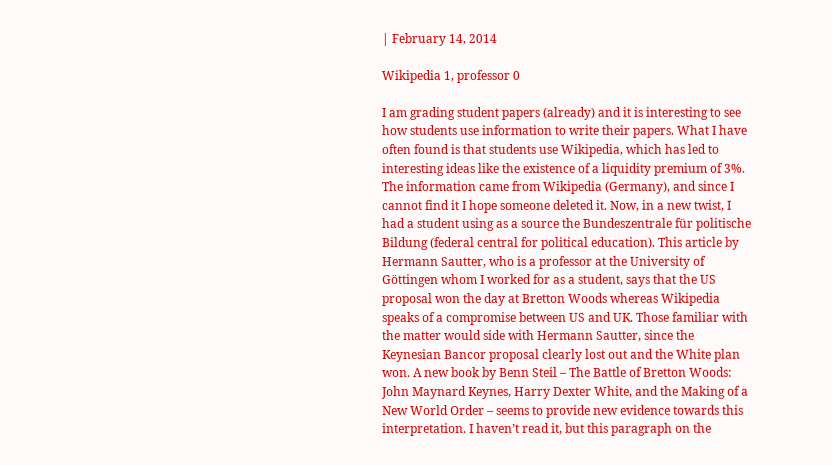| February 14, 2014

Wikipedia 1, professor 0

I am grading student papers (already) and it is interesting to see how students use information to write their papers. What I have often found is that students use Wikipedia, which has led to interesting ideas like the existence of a liquidity premium of 3%. The information came from Wikipedia (Germany), and since I cannot find it I hope someone deleted it. Now, in a new twist, I had a student using as a source the Bundeszentrale für politische Bildung (federal central for political education). This article by Hermann Sautter, who is a professor at the University of Göttingen whom I worked for as a student, says that the US proposal won the day at Bretton Woods whereas Wikipedia speaks of a compromise between US and UK. Those familiar with the matter would side with Hermann Sautter, since the Keynesian Bancor proposal clearly lost out and the White plan won. A new book by Benn Steil – The Battle of Bretton Woods: John Maynard Keynes, Harry Dexter White, and the Making of a New World Order – seems to provide new evidence towards this interpretation. I haven’t read it, but this paragraph on the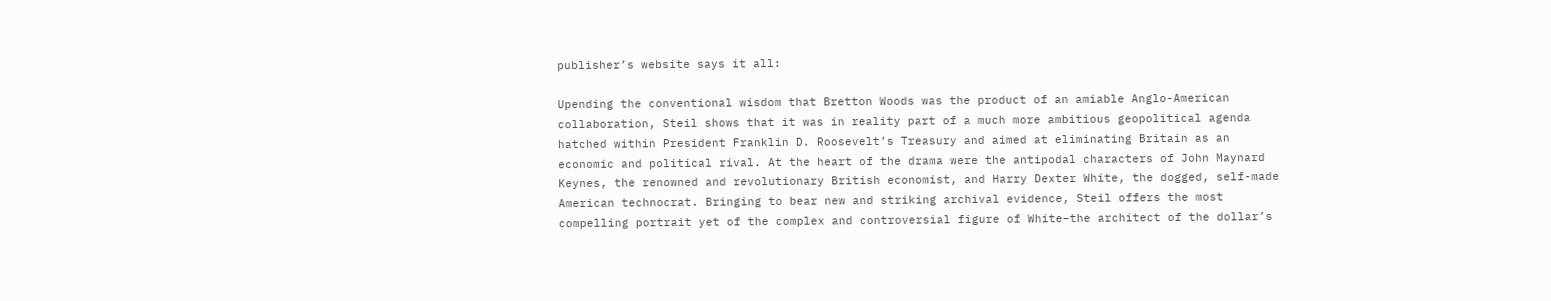publisher’s website says it all:

Upending the conventional wisdom that Bretton Woods was the product of an amiable Anglo-American collaboration, Steil shows that it was in reality part of a much more ambitious geopolitical agenda hatched within President Franklin D. Roosevelt’s Treasury and aimed at eliminating Britain as an economic and political rival. At the heart of the drama were the antipodal characters of John Maynard Keynes, the renowned and revolutionary British economist, and Harry Dexter White, the dogged, self-made American technocrat. Bringing to bear new and striking archival evidence, Steil offers the most compelling portrait yet of the complex and controversial figure of White–the architect of the dollar’s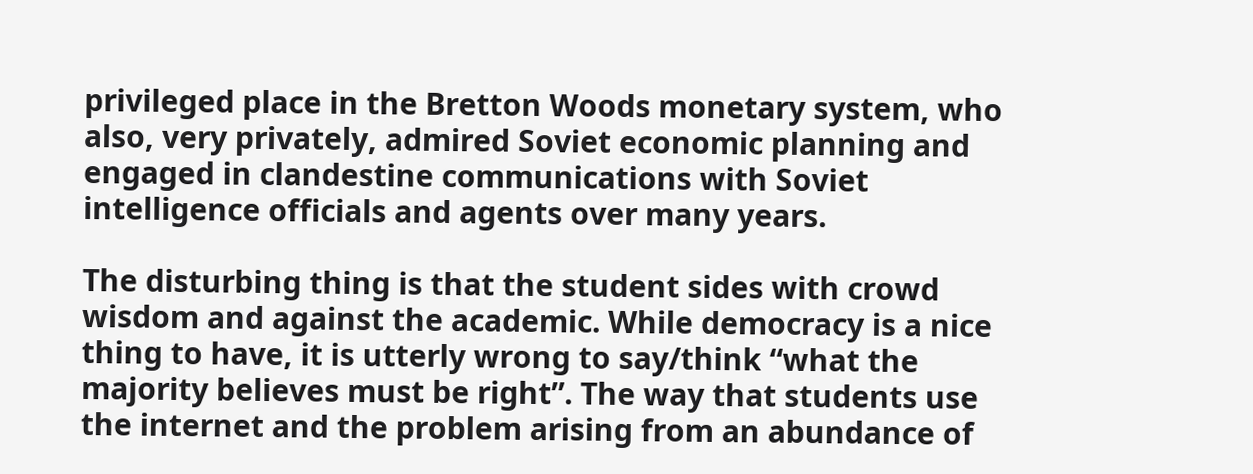privileged place in the Bretton Woods monetary system, who also, very privately, admired Soviet economic planning and engaged in clandestine communications with Soviet intelligence officials and agents over many years.

The disturbing thing is that the student sides with crowd wisdom and against the academic. While democracy is a nice thing to have, it is utterly wrong to say/think “what the majority believes must be right”. The way that students use the internet and the problem arising from an abundance of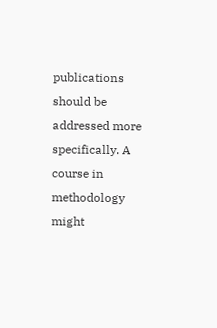publications should be addressed more specifically. A course in methodology might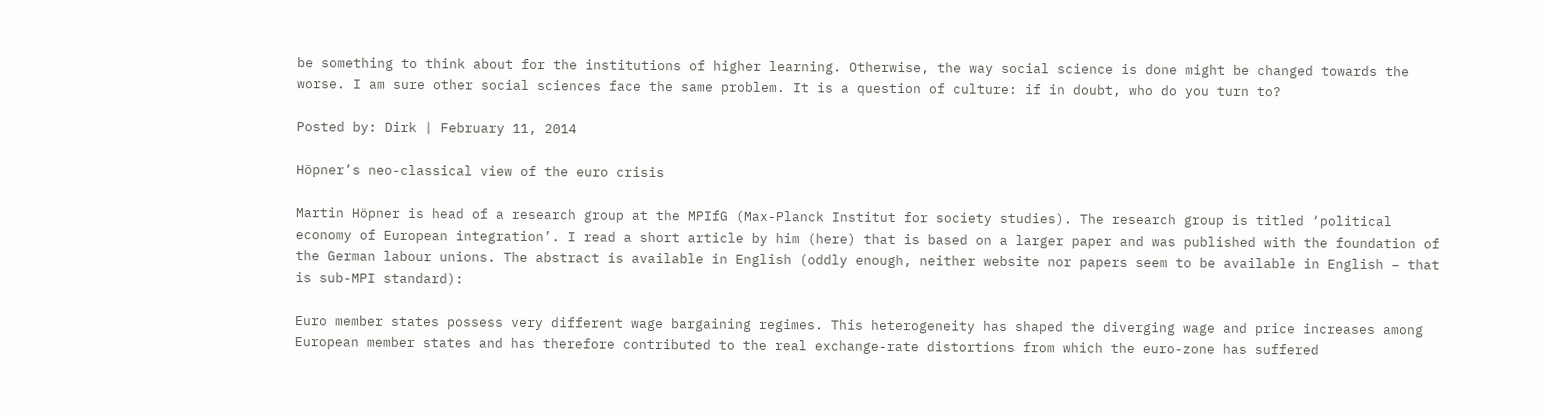be something to think about for the institutions of higher learning. Otherwise, the way social science is done might be changed towards the worse. I am sure other social sciences face the same problem. It is a question of culture: if in doubt, who do you turn to?

Posted by: Dirk | February 11, 2014

Höpner’s neo-classical view of the euro crisis

Martin Höpner is head of a research group at the MPIfG (Max-Planck Institut for society studies). The research group is titled ‘political economy of European integration’. I read a short article by him (here) that is based on a larger paper and was published with the foundation of the German labour unions. The abstract is available in English (oddly enough, neither website nor papers seem to be available in English – that is sub-MPI standard):

Euro member states possess very different wage bargaining regimes. This heterogeneity has shaped the diverging wage and price increases among European member states and has therefore contributed to the real exchange-rate distortions from which the euro-zone has suffered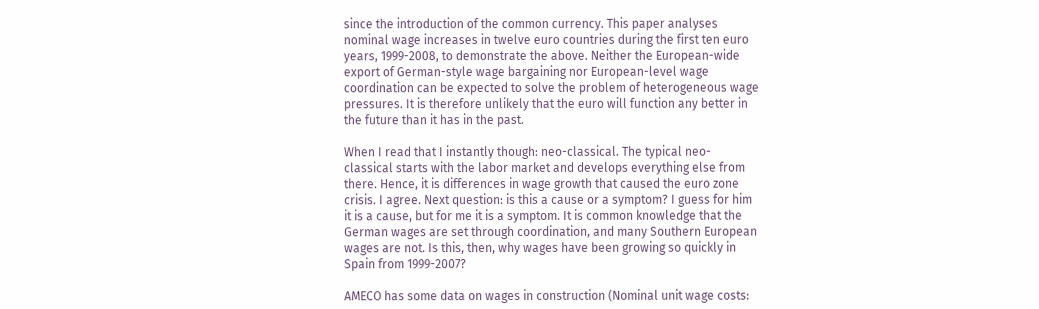since the introduction of the common currency. This paper analyses nominal wage increases in twelve euro countries during the first ten euro years, 1999-2008, to demonstrate the above. Neither the European-wide export of German-style wage bargaining nor European-level wage coordination can be expected to solve the problem of heterogeneous wage pressures. It is therefore unlikely that the euro will function any better in the future than it has in the past.

When I read that I instantly though: neo-classical. The typical neo-classical starts with the labor market and develops everything else from there. Hence, it is differences in wage growth that caused the euro zone crisis. I agree. Next question: is this a cause or a symptom? I guess for him it is a cause, but for me it is a symptom. It is common knowledge that the German wages are set through coordination, and many Southern European wages are not. Is this, then, why wages have been growing so quickly in Spain from 1999-2007?

AMECO has some data on wages in construction (Nominal unit wage costs: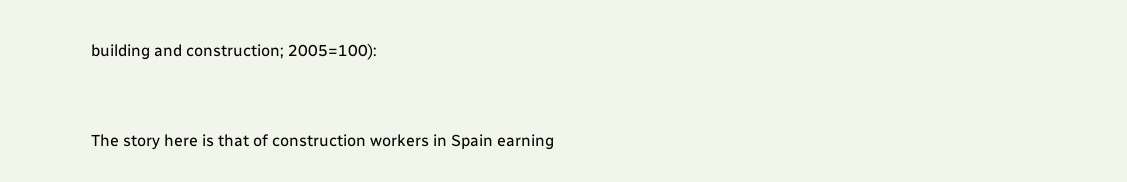building and construction; 2005=100):


The story here is that of construction workers in Spain earning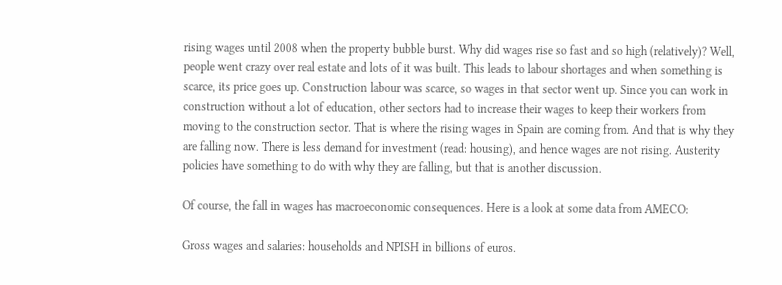rising wages until 2008 when the property bubble burst. Why did wages rise so fast and so high (relatively)? Well, people went crazy over real estate and lots of it was built. This leads to labour shortages and when something is scarce, its price goes up. Construction labour was scarce, so wages in that sector went up. Since you can work in construction without a lot of education, other sectors had to increase their wages to keep their workers from moving to the construction sector. That is where the rising wages in Spain are coming from. And that is why they are falling now. There is less demand for investment (read: housing), and hence wages are not rising. Austerity policies have something to do with why they are falling, but that is another discussion.

Of course, the fall in wages has macroeconomic consequences. Here is a look at some data from AMECO:

Gross wages and salaries: households and NPISH in billions of euros.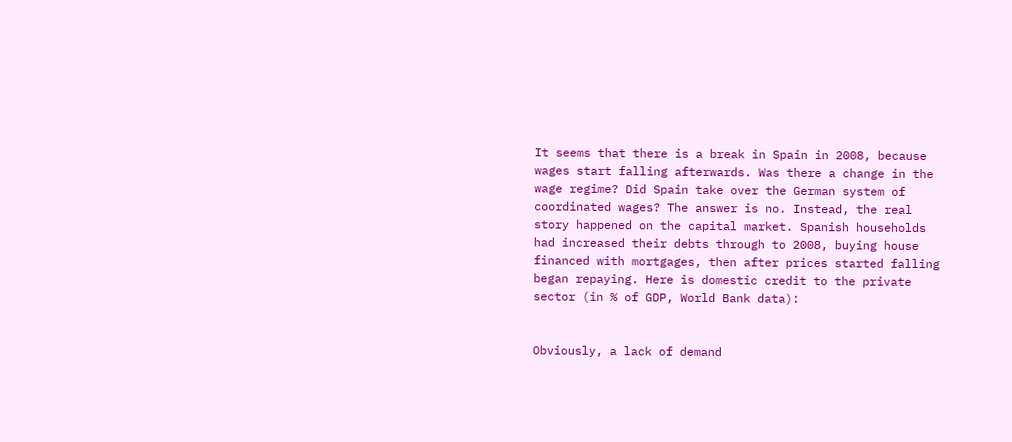It seems that there is a break in Spain in 2008, because wages start falling afterwards. Was there a change in the wage regime? Did Spain take over the German system of coordinated wages? The answer is no. Instead, the real story happened on the capital market. Spanish households had increased their debts through to 2008, buying house financed with mortgages, then after prices started falling began repaying. Here is domestic credit to the private sector (in % of GDP, World Bank data):


Obviously, a lack of demand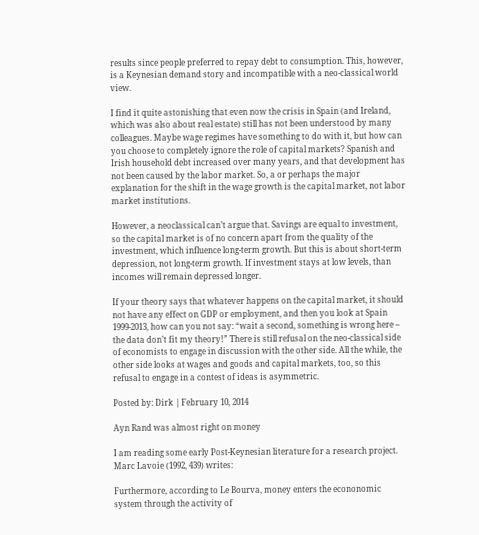results since people preferred to repay debt to consumption. This, however, is a Keynesian demand story and incompatible with a neo-classical world view.

I find it quite astonishing that even now the crisis in Spain (and Ireland, which was also about real estate) still has not been understood by many colleagues. Maybe wage regimes have something to do with it, but how can you choose to completely ignore the role of capital markets? Spanish and Irish household debt increased over many years, and that development has not been caused by the labor market. So, a or perhaps the major explanation for the shift in the wage growth is the capital market, not labor market institutions.

However, a neoclassical can’t argue that. Savings are equal to investment, so the capital market is of no concern apart from the quality of the investment, which influence long-term growth. But this is about short-term depression, not long-term growth. If investment stays at low levels, than incomes will remain depressed longer.

If your theory says that whatever happens on the capital market, it should not have any effect on GDP or employment, and then you look at Spain 1999-2013, how can you not say: “wait a second, something is wrong here – the data don’t fit my theory!” There is still refusal on the neo-classical side of economists to engage in discussion with the other side. All the while, the other side looks at wages and goods and capital markets, too, so this refusal to engage in a contest of ideas is asymmetric.

Posted by: Dirk | February 10, 2014

Ayn Rand was almost right on money

I am reading some early Post-Keynesian literature for a research project. Marc Lavoie (1992, 439) writes:

Furthermore, according to Le Bourva, money enters the econonomic system through the activity of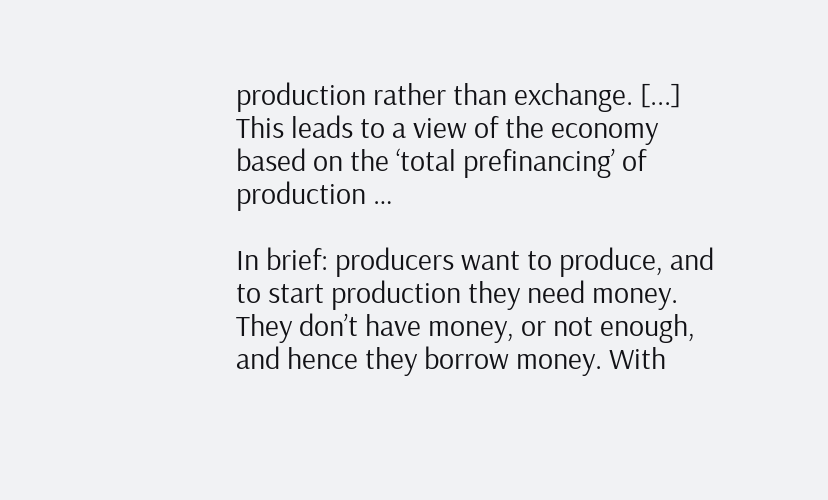production rather than exchange. [...] This leads to a view of the economy based on the ‘total prefinancing’ of production …

In brief: producers want to produce, and to start production they need money. They don’t have money, or not enough, and hence they borrow money. With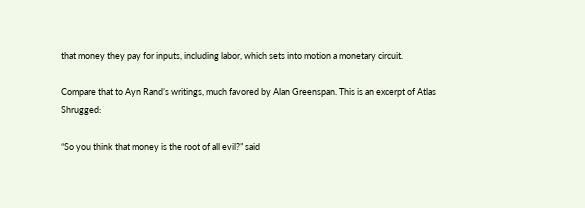that money they pay for inputs, including labor, which sets into motion a monetary circuit.

Compare that to Ayn Rand’s writings, much favored by Alan Greenspan. This is an excerpt of Atlas Shrugged:

“So you think that money is the root of all evil?” said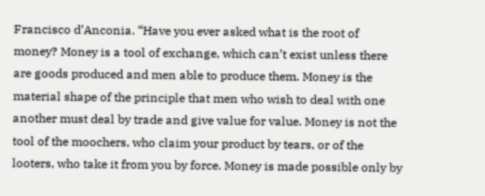Francisco d’Anconia. “Have you ever asked what is the root of money? Money is a tool of exchange, which can’t exist unless there are goods produced and men able to produce them. Money is the material shape of the principle that men who wish to deal with one another must deal by trade and give value for value. Money is not the tool of the moochers, who claim your product by tears, or of the looters, who take it from you by force. Money is made possible only by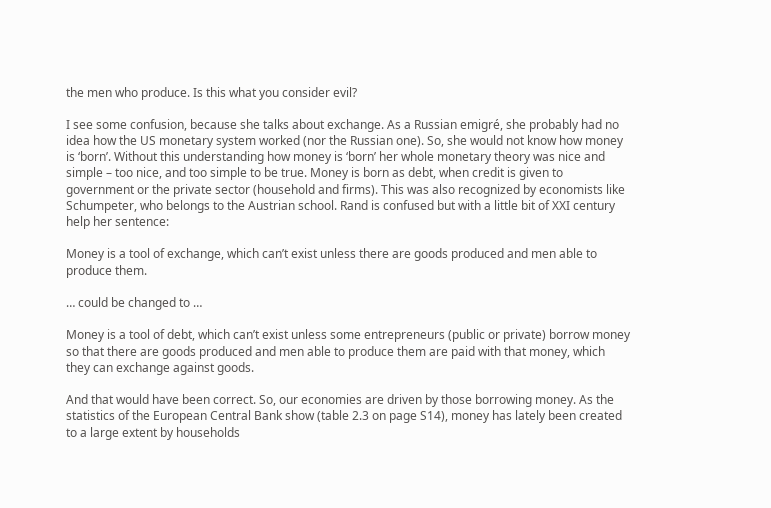the men who produce. Is this what you consider evil?

I see some confusion, because she talks about exchange. As a Russian emigré, she probably had no idea how the US monetary system worked (nor the Russian one). So, she would not know how money is ‘born’. Without this understanding how money is ‘born’ her whole monetary theory was nice and simple – too nice, and too simple to be true. Money is born as debt, when credit is given to government or the private sector (household and firms). This was also recognized by economists like Schumpeter, who belongs to the Austrian school. Rand is confused but with a little bit of XXI century help her sentence:

Money is a tool of exchange, which can’t exist unless there are goods produced and men able to produce them.

… could be changed to …

Money is a tool of debt, which can’t exist unless some entrepreneurs (public or private) borrow money so that there are goods produced and men able to produce them are paid with that money, which they can exchange against goods.

And that would have been correct. So, our economies are driven by those borrowing money. As the statistics of the European Central Bank show (table 2.3 on page S14), money has lately been created to a large extent by households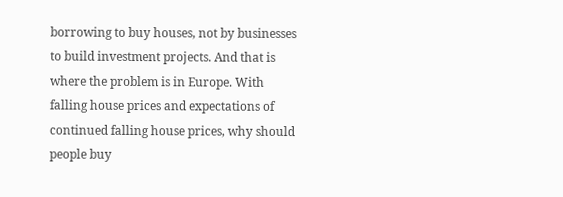borrowing to buy houses, not by businesses to build investment projects. And that is where the problem is in Europe. With falling house prices and expectations of continued falling house prices, why should people buy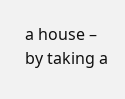a house – by taking a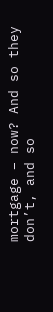mortgage – now? And so they don’t, and so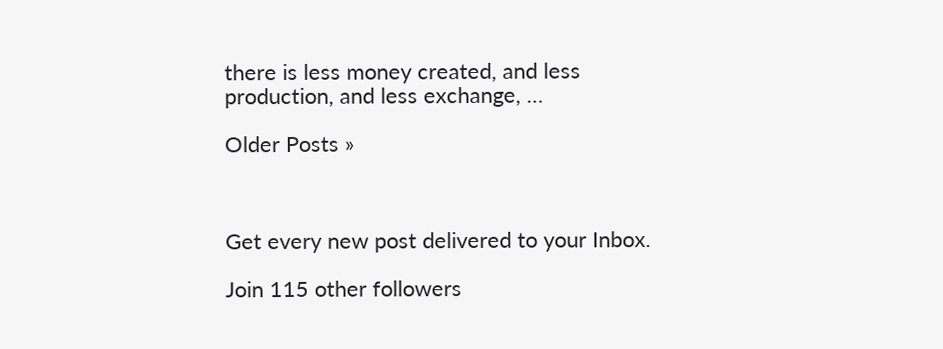there is less money created, and less production, and less exchange, …

Older Posts »



Get every new post delivered to your Inbox.

Join 115 other followers